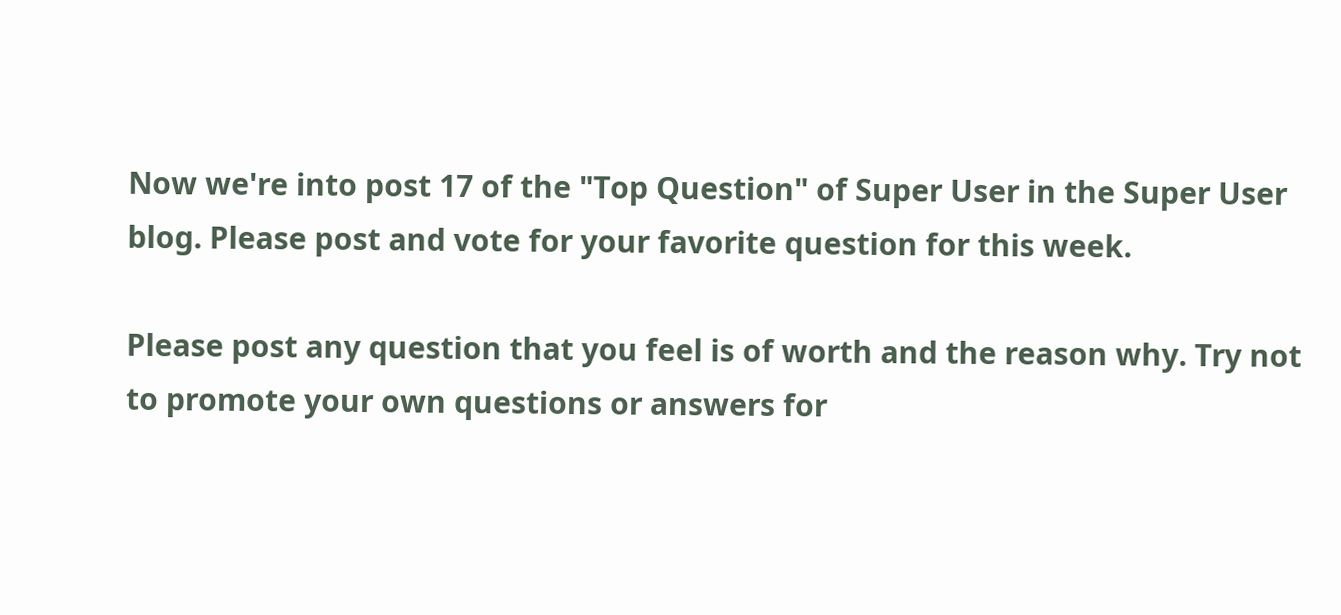Now we're into post 17 of the "Top Question" of Super User in the Super User blog. Please post and vote for your favorite question for this week.

Please post any question that you feel is of worth and the reason why. Try not to promote your own questions or answers for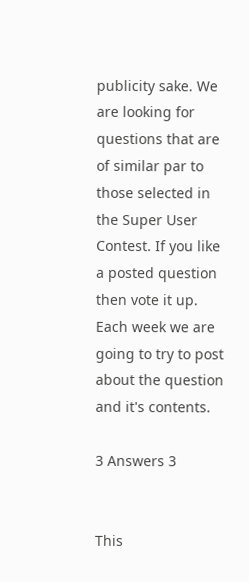publicity sake. We are looking for questions that are of similar par to those selected in the Super User Contest. If you like a posted question then vote it up. Each week we are going to try to post about the question and it's contents.

3 Answers 3


This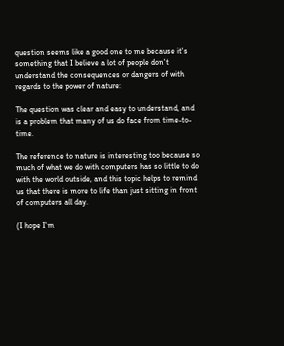question seems like a good one to me because it's something that I believe a lot of people don't understand the consequences or dangers of with regards to the power of nature:

The question was clear and easy to understand, and is a problem that many of us do face from time-to-time.

The reference to nature is interesting too because so much of what we do with computers has so little to do with the world outside, and this topic helps to remind us that there is more to life than just sitting in front of computers all day.

(I hope I'm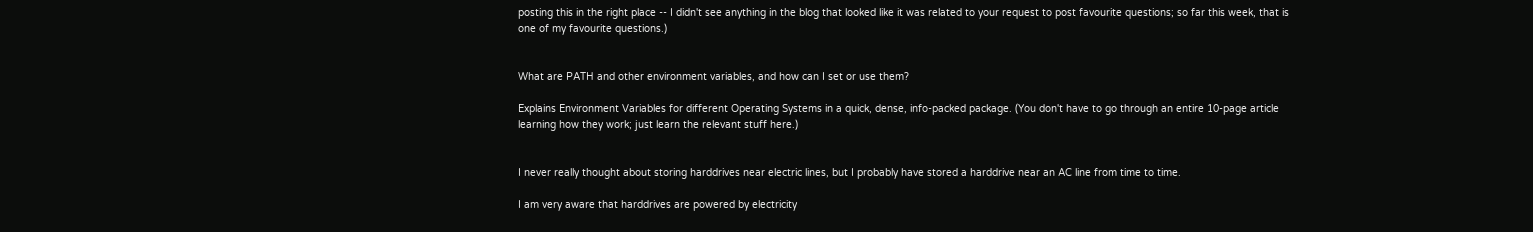posting this in the right place -- I didn't see anything in the blog that looked like it was related to your request to post favourite questions; so far this week, that is one of my favourite questions.)


What are PATH and other environment variables, and how can I set or use them?

Explains Environment Variables for different Operating Systems in a quick, dense, info-packed package. (You don't have to go through an entire 10-page article learning how they work; just learn the relevant stuff here.)


I never really thought about storing harddrives near electric lines, but I probably have stored a harddrive near an AC line from time to time.

I am very aware that harddrives are powered by electricity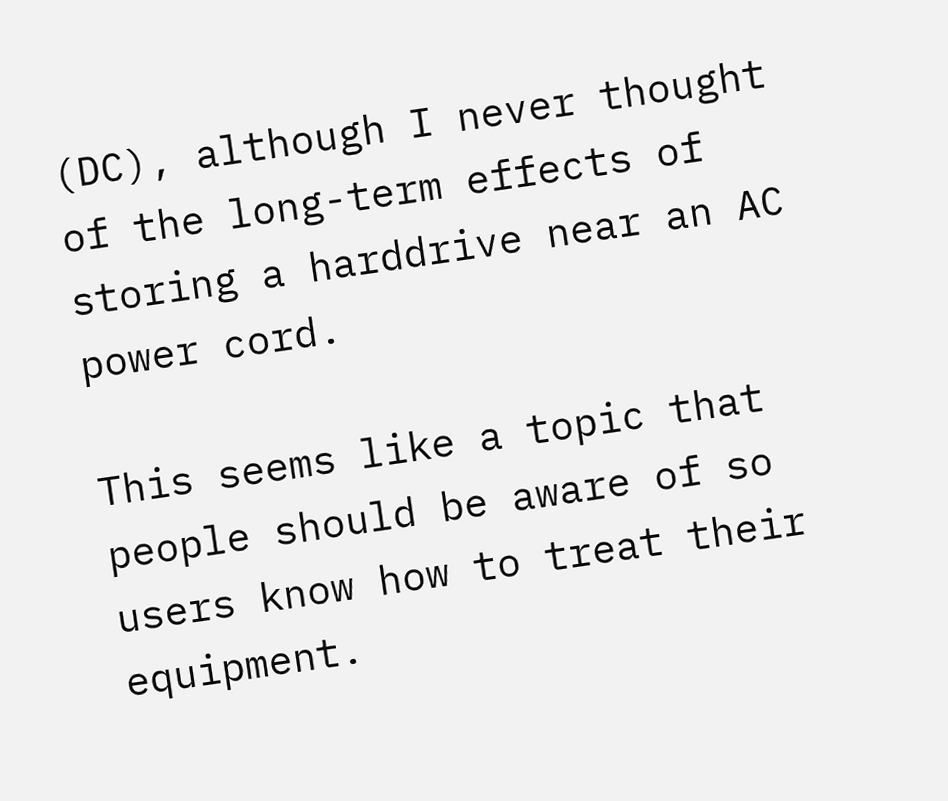(DC), although I never thought of the long-term effects of storing a harddrive near an AC power cord.

This seems like a topic that people should be aware of so users know how to treat their equipment.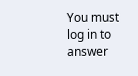You must log in to answer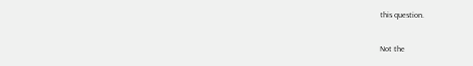this question.

Not the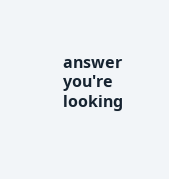answer you're looking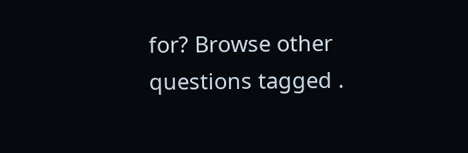for? Browse other questions tagged .